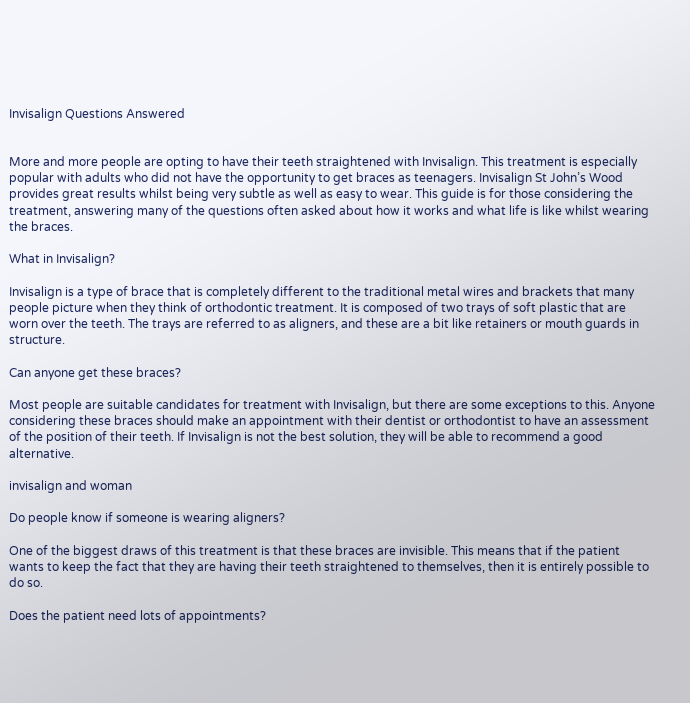Invisalign Questions Answered


More and more people are opting to have their teeth straightened with Invisalign. This treatment is especially popular with adults who did not have the opportunity to get braces as teenagers. Invisalign St John’s Wood provides great results whilst being very subtle as well as easy to wear. This guide is for those considering the treatment, answering many of the questions often asked about how it works and what life is like whilst wearing the braces.

What in Invisalign?

Invisalign is a type of brace that is completely different to the traditional metal wires and brackets that many people picture when they think of orthodontic treatment. It is composed of two trays of soft plastic that are worn over the teeth. The trays are referred to as aligners, and these are a bit like retainers or mouth guards in structure.

Can anyone get these braces?

Most people are suitable candidates for treatment with Invisalign, but there are some exceptions to this. Anyone considering these braces should make an appointment with their dentist or orthodontist to have an assessment of the position of their teeth. If Invisalign is not the best solution, they will be able to recommend a good alternative.

invisalign and woman

Do people know if someone is wearing aligners?

One of the biggest draws of this treatment is that these braces are invisible. This means that if the patient wants to keep the fact that they are having their teeth straightened to themselves, then it is entirely possible to do so.

Does the patient need lots of appointments?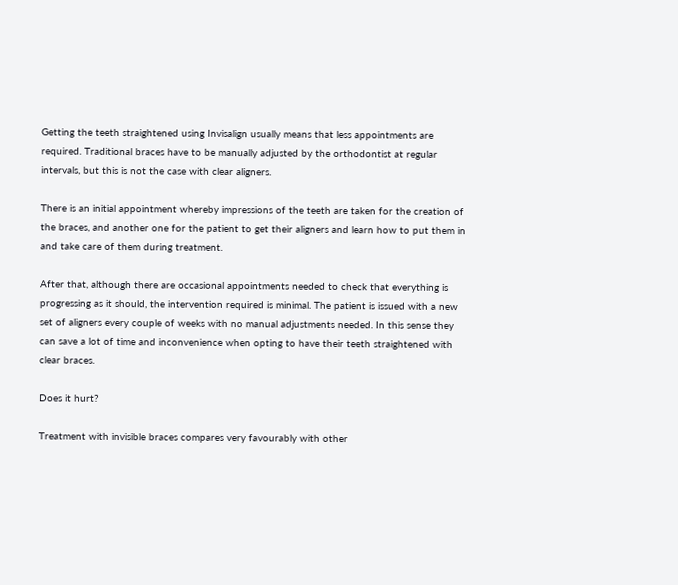Getting the teeth straightened using Invisalign usually means that less appointments are required. Traditional braces have to be manually adjusted by the orthodontist at regular intervals, but this is not the case with clear aligners.

There is an initial appointment whereby impressions of the teeth are taken for the creation of the braces, and another one for the patient to get their aligners and learn how to put them in and take care of them during treatment.

After that, although there are occasional appointments needed to check that everything is progressing as it should, the intervention required is minimal. The patient is issued with a new set of aligners every couple of weeks with no manual adjustments needed. In this sense they can save a lot of time and inconvenience when opting to have their teeth straightened with clear braces.

Does it hurt?

Treatment with invisible braces compares very favourably with other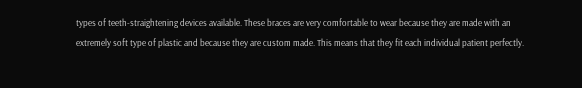types of teeth-straightening devices available. These braces are very comfortable to wear because they are made with an extremely soft type of plastic and because they are custom made. This means that they fit each individual patient perfectly.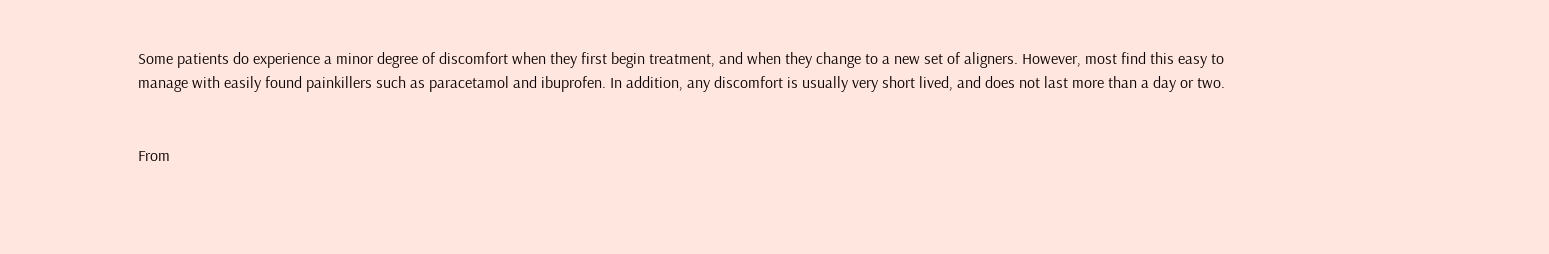Some patients do experience a minor degree of discomfort when they first begin treatment, and when they change to a new set of aligners. However, most find this easy to manage with easily found painkillers such as paracetamol and ibuprofen. In addition, any discomfort is usually very short lived, and does not last more than a day or two.


From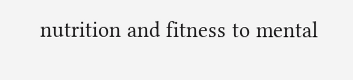nutrition and fitness to mental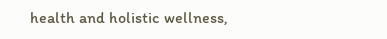health and holistic wellness,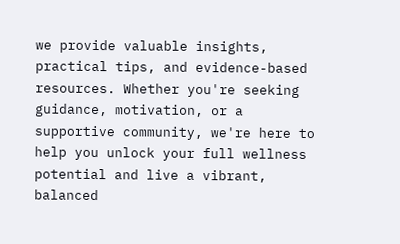we provide valuable insights, practical tips, and evidence-based resources. Whether you're seeking guidance, motivation, or a supportive community, we're here to help you unlock your full wellness potential and live a vibrant, balanced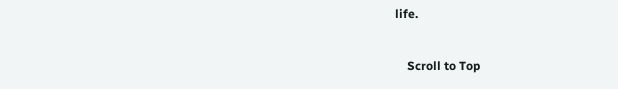life.


    Scroll to Top